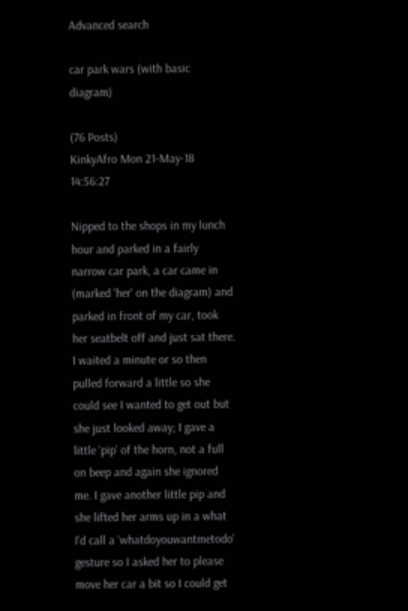Advanced search

car park wars (with basic diagram)

(76 Posts)
KinkyAfro Mon 21-May-18 14:56:27

Nipped to the shops in my lunch hour and parked in a fairly narrow car park, a car came in (marked 'her' on the diagram) and parked in front of my car, took her seatbelt off and just sat there. I waited a minute or so then pulled forward a little so she could see I wanted to get out but she just looked away; I gave a little 'pip' of the horn, not a full on beep and again she ignored me. I gave another little pip and she lifted her arms up in a what I'd call a 'whatdoyouwantmetodo' gesture so I asked her to please move her car a bit so I could get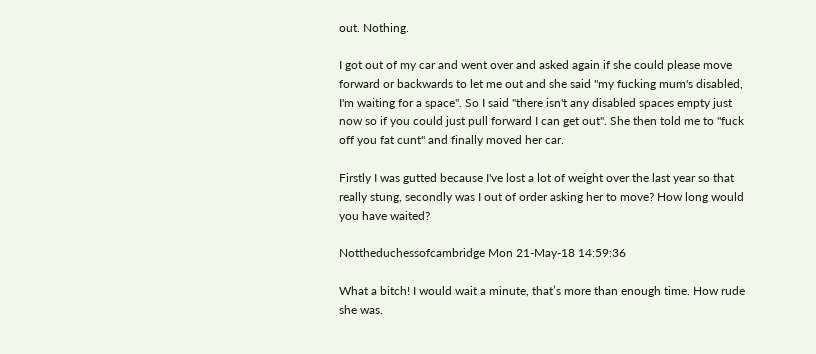out. Nothing.

I got out of my car and went over and asked again if she could please move forward or backwards to let me out and she said "my fucking mum's disabled, I'm waiting for a space". So I said "there isn't any disabled spaces empty just now so if you could just pull forward I can get out". She then told me to "fuck off you fat cunt" and finally moved her car.

Firstly I was gutted because I've lost a lot of weight over the last year so that really stung, secondly was I out of order asking her to move? How long would you have waited?

Nottheduchessofcambridge Mon 21-May-18 14:59:36

What a bitch! I would wait a minute, that’s more than enough time. How rude she was.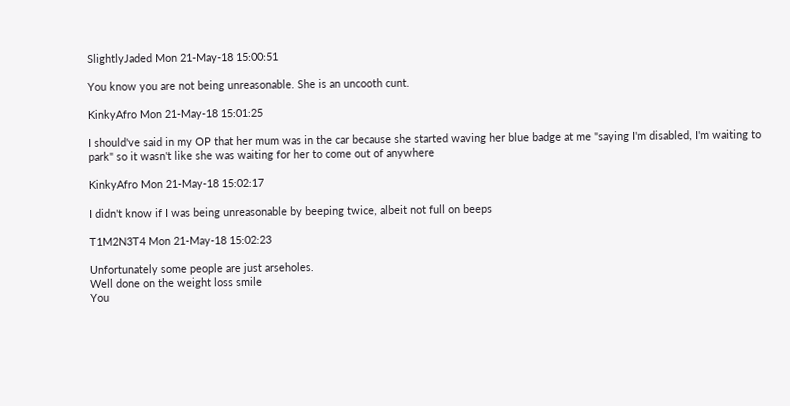SlightlyJaded Mon 21-May-18 15:00:51

You know you are not being unreasonable. She is an uncooth cunt.

KinkyAfro Mon 21-May-18 15:01:25

I should've said in my OP that her mum was in the car because she started waving her blue badge at me "saying I'm disabled, I'm waiting to park" so it wasn't like she was waiting for her to come out of anywhere

KinkyAfro Mon 21-May-18 15:02:17

I didn't know if I was being unreasonable by beeping twice, albeit not full on beeps

T1M2N3T4 Mon 21-May-18 15:02:23

Unfortunately some people are just arseholes.
Well done on the weight loss smile
You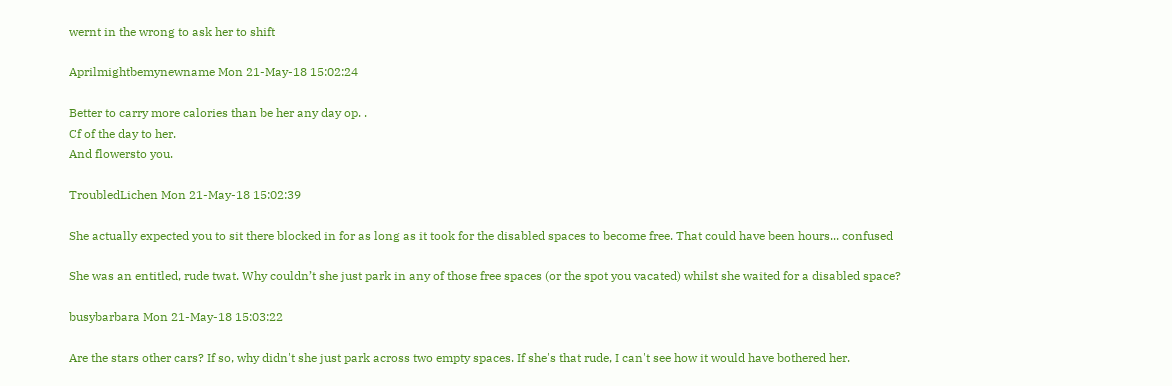wernt in the wrong to ask her to shift

Aprilmightbemynewname Mon 21-May-18 15:02:24

Better to carry more calories than be her any day op. .
Cf of the day to her.
And flowersto you.

TroubledLichen Mon 21-May-18 15:02:39

She actually expected you to sit there blocked in for as long as it took for the disabled spaces to become free. That could have been hours... confused

She was an entitled, rude twat. Why couldn’t she just park in any of those free spaces (or the spot you vacated) whilst she waited for a disabled space?

busybarbara Mon 21-May-18 15:03:22

Are the stars other cars? If so, why didn't she just park across two empty spaces. If she's that rude, I can't see how it would have bothered her.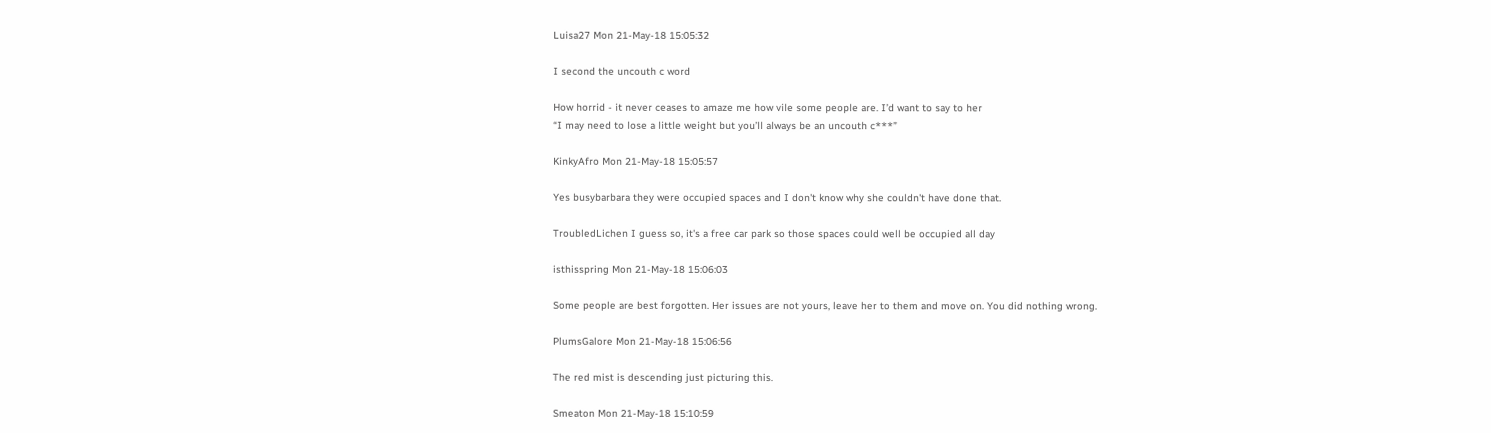Luisa27 Mon 21-May-18 15:05:32

I second the uncouth c word

How horrid - it never ceases to amaze me how vile some people are. I’d want to say to her
“I may need to lose a little weight but you’ll always be an uncouth c***”

KinkyAfro Mon 21-May-18 15:05:57

Yes busybarbara they were occupied spaces and I don't know why she couldn't have done that.

TroubledLichen I guess so, it's a free car park so those spaces could well be occupied all day

isthisspring Mon 21-May-18 15:06:03

Some people are best forgotten. Her issues are not yours, leave her to them and move on. You did nothing wrong.

PlumsGalore Mon 21-May-18 15:06:56

The red mist is descending just picturing this.

Smeaton Mon 21-May-18 15:10:59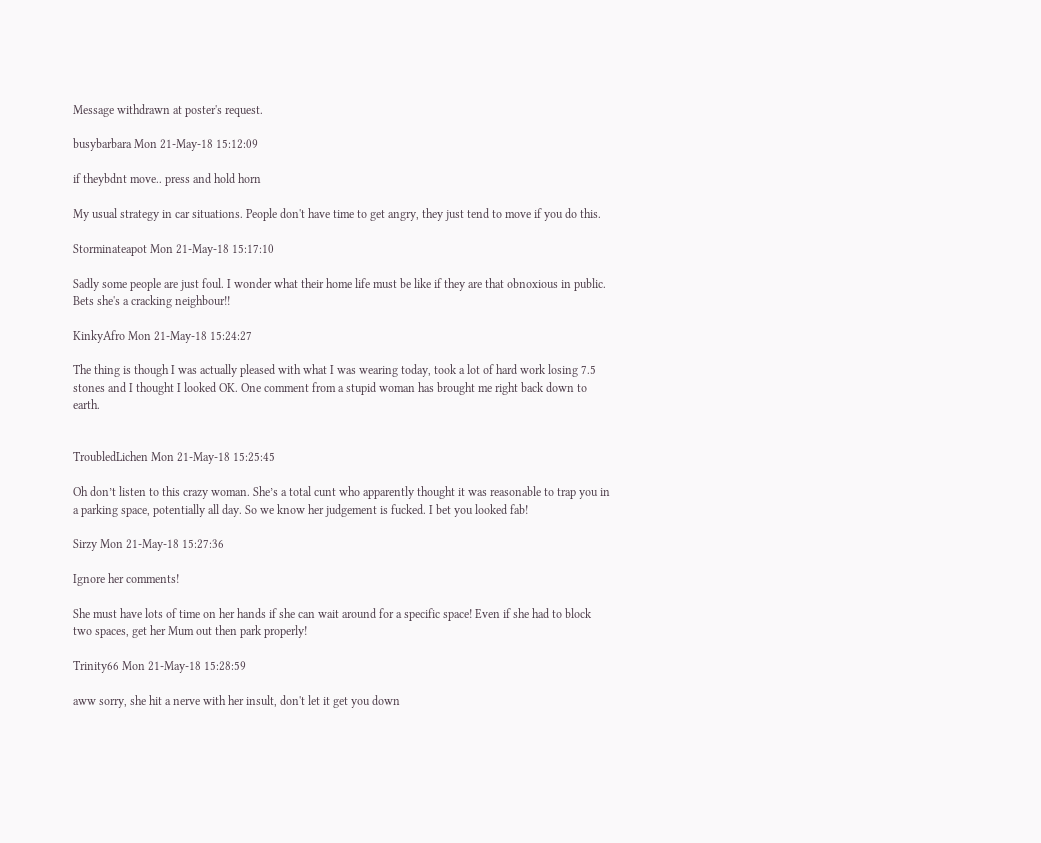Message withdrawn at poster's request.

busybarbara Mon 21-May-18 15:12:09

if theybdnt move.. press and hold horn

My usual strategy in car situations. People don't have time to get angry, they just tend to move if you do this.

Storminateapot Mon 21-May-18 15:17:10

Sadly some people are just foul. I wonder what their home life must be like if they are that obnoxious in public. Bets she's a cracking neighbour!!

KinkyAfro Mon 21-May-18 15:24:27

The thing is though I was actually pleased with what I was wearing today, took a lot of hard work losing 7.5 stones and I thought I looked OK. One comment from a stupid woman has brought me right back down to earth.


TroubledLichen Mon 21-May-18 15:25:45

Oh don’t listen to this crazy woman. She’s a total cunt who apparently thought it was reasonable to trap you in a parking space, potentially all day. So we know her judgement is fucked. I bet you looked fab!

Sirzy Mon 21-May-18 15:27:36

Ignore her comments!

She must have lots of time on her hands if she can wait around for a specific space! Even if she had to block two spaces, get her Mum out then park properly!

Trinity66 Mon 21-May-18 15:28:59

aww sorry, she hit a nerve with her insult, don't let it get you down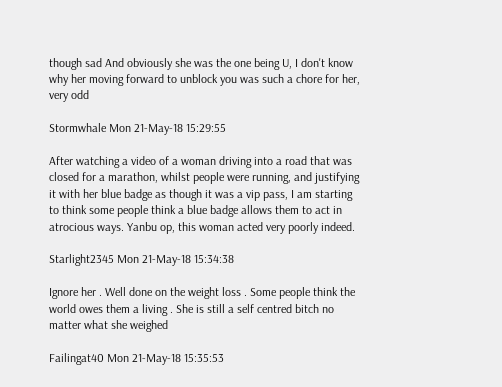though sad And obviously she was the one being U, I don't know why her moving forward to unblock you was such a chore for her, very odd

Stormwhale Mon 21-May-18 15:29:55

After watching a video of a woman driving into a road that was closed for a marathon, whilst people were running, and justifying it with her blue badge as though it was a vip pass, I am starting to think some people think a blue badge allows them to act in atrocious ways. Yanbu op, this woman acted very poorly indeed.

Starlight2345 Mon 21-May-18 15:34:38

Ignore her . Well done on the weight loss . Some people think the world owes them a living . She is still a self centred bitch no matter what she weighed

Failingat40 Mon 21-May-18 15:35:53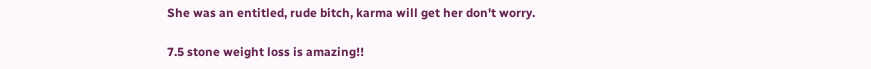She was an entitled, rude bitch, karma will get her don't worry.

7.5 stone weight loss is amazing!!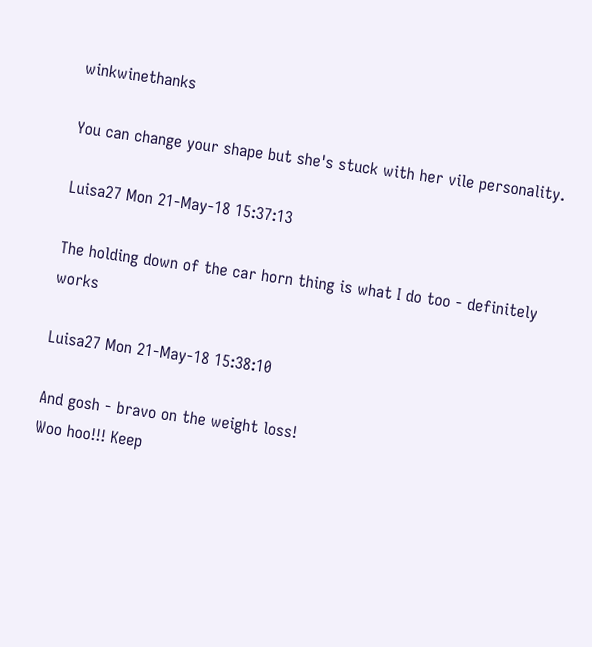winkwinethanks

You can change your shape but she's stuck with her vile personality.

Luisa27 Mon 21-May-18 15:37:13

The holding down of the car horn thing is what I do too - definitely works

Luisa27 Mon 21-May-18 15:38:10

And gosh - bravo on the weight loss!
Woo hoo!!! Keep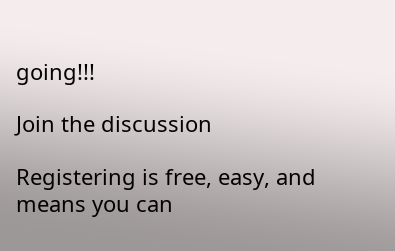going!!!

Join the discussion

Registering is free, easy, and means you can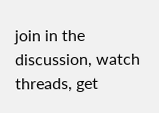join in the discussion, watch threads, get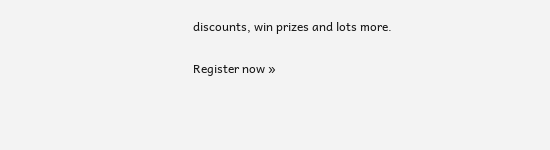discounts, win prizes and lots more.

Register now »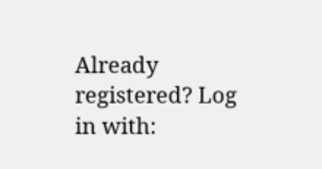Already registered? Log in with: